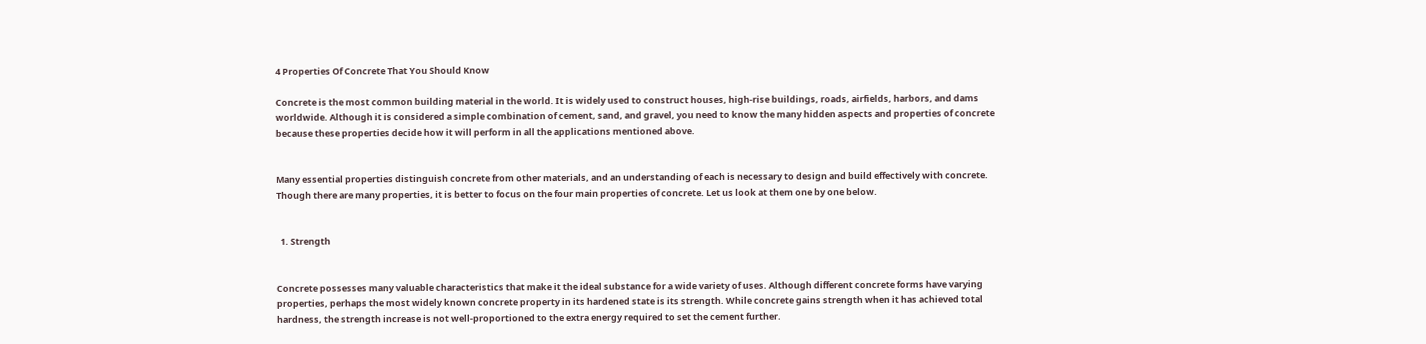4 Properties Of Concrete That You Should Know

Concrete is the most common building material in the world. It is widely used to construct houses, high-rise buildings, roads, airfields, harbors, and dams worldwide. Although it is considered a simple combination of cement, sand, and gravel, you need to know the many hidden aspects and properties of concrete because these properties decide how it will perform in all the applications mentioned above.


Many essential properties distinguish concrete from other materials, and an understanding of each is necessary to design and build effectively with concrete. Though there are many properties, it is better to focus on the four main properties of concrete. Let us look at them one by one below.


  1. Strength


Concrete possesses many valuable characteristics that make it the ideal substance for a wide variety of uses. Although different concrete forms have varying properties, perhaps the most widely known concrete property in its hardened state is its strength. While concrete gains strength when it has achieved total hardness, the strength increase is not well-proportioned to the extra energy required to set the cement further.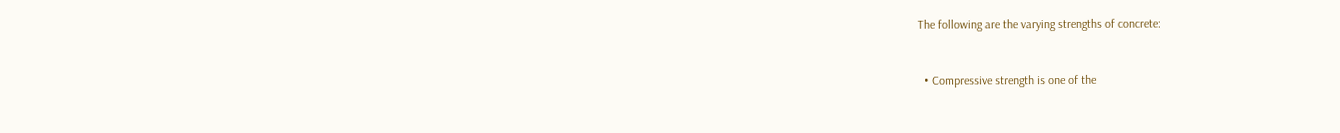The following are the varying strengths of concrete:


  • Compressive strength is one of the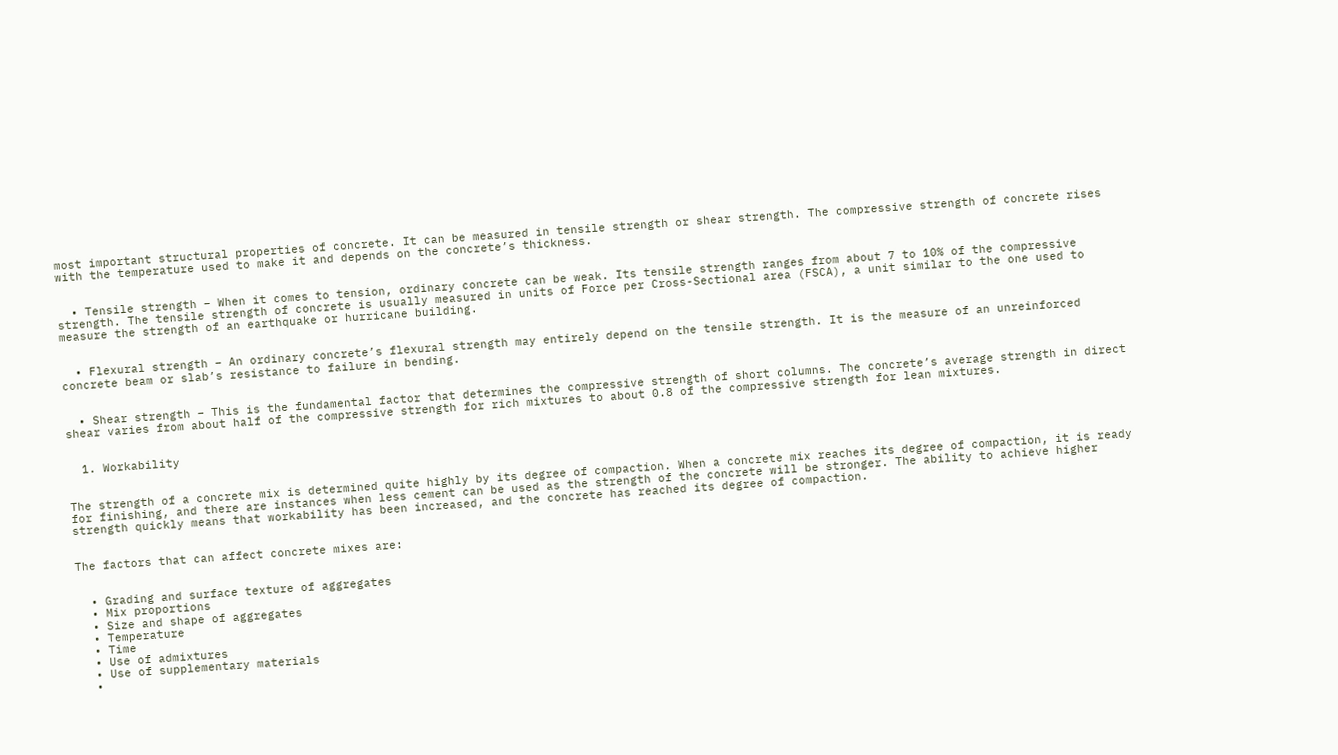most important structural properties of concrete. It can be measured in tensile strength or shear strength. The compressive strength of concrete rises with the temperature used to make it and depends on the concrete’s thickness.


  • Tensile strength – When it comes to tension, ordinary concrete can be weak. Its tensile strength ranges from about 7 to 10% of the compressive strength. The tensile strength of concrete is usually measured in units of Force per Cross-Sectional area (FSCA), a unit similar to the one used to measure the strength of an earthquake or hurricane building.


  • Flexural strength – An ordinary concrete’s flexural strength may entirely depend on the tensile strength. It is the measure of an unreinforced concrete beam or slab’s resistance to failure in bending.


  • Shear strength – This is the fundamental factor that determines the compressive strength of short columns. The concrete’s average strength in direct shear varies from about half of the compressive strength for rich mixtures to about 0.8 of the compressive strength for lean mixtures.


  1. Workability


The strength of a concrete mix is determined quite highly by its degree of compaction. When a concrete mix reaches its degree of compaction, it is ready for finishing, and there are instances when less cement can be used as the strength of the concrete will be stronger. The ability to achieve higher strength quickly means that workability has been increased, and the concrete has reached its degree of compaction.


The factors that can affect concrete mixes are:


  • Grading and surface texture of aggregates
  • Mix proportions
  • Size and shape of aggregates
  • Temperature
  • Time
  • Use of admixtures
  • Use of supplementary materials
  •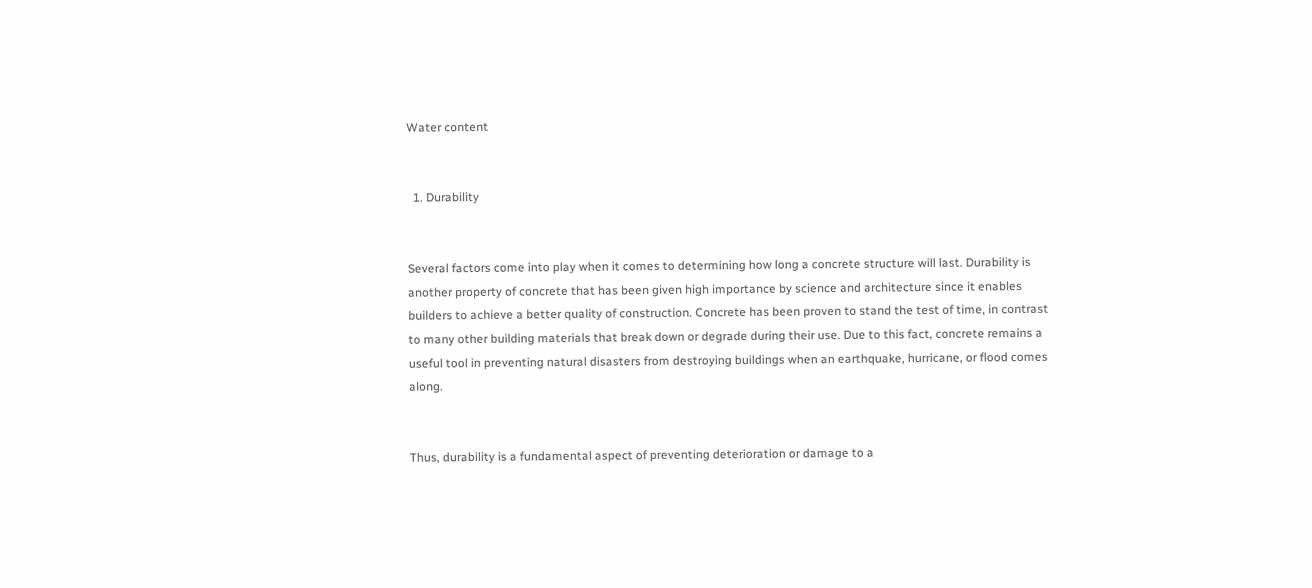Water content


  1. Durability


Several factors come into play when it comes to determining how long a concrete structure will last. Durability is another property of concrete that has been given high importance by science and architecture since it enables builders to achieve a better quality of construction. Concrete has been proven to stand the test of time, in contrast to many other building materials that break down or degrade during their use. Due to this fact, concrete remains a useful tool in preventing natural disasters from destroying buildings when an earthquake, hurricane, or flood comes along.


Thus, durability is a fundamental aspect of preventing deterioration or damage to a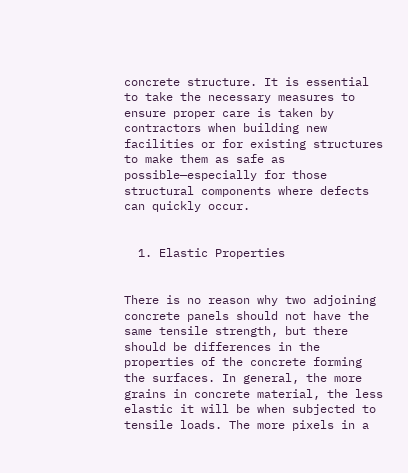concrete structure. It is essential to take the necessary measures to ensure proper care is taken by contractors when building new facilities or for existing structures to make them as safe as possible—especially for those structural components where defects can quickly occur.


  1. Elastic Properties


There is no reason why two adjoining concrete panels should not have the same tensile strength, but there should be differences in the properties of the concrete forming the surfaces. In general, the more grains in concrete material, the less elastic it will be when subjected to tensile loads. The more pixels in a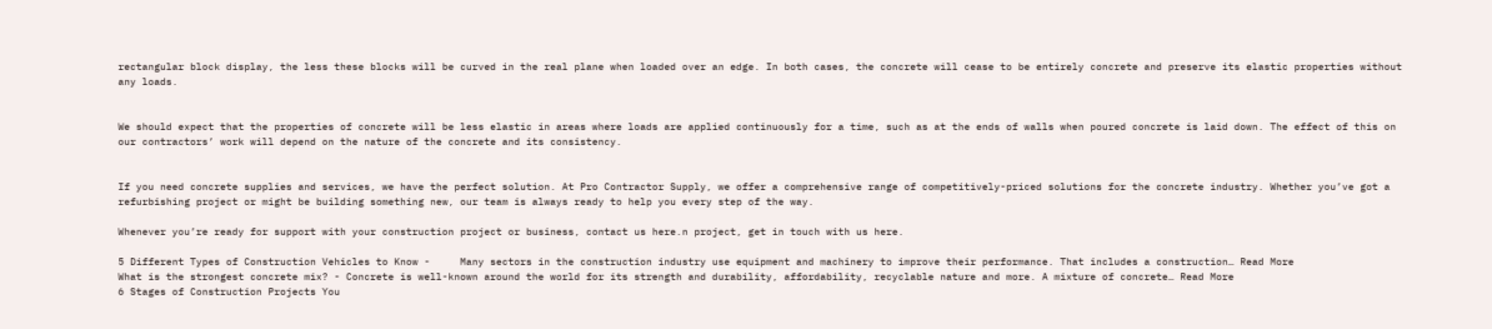rectangular block display, the less these blocks will be curved in the real plane when loaded over an edge. In both cases, the concrete will cease to be entirely concrete and preserve its elastic properties without any loads.


We should expect that the properties of concrete will be less elastic in areas where loads are applied continuously for a time, such as at the ends of walls when poured concrete is laid down. The effect of this on our contractors’ work will depend on the nature of the concrete and its consistency.


If you need concrete supplies and services, we have the perfect solution. At Pro Contractor Supply, we offer a comprehensive range of competitively-priced solutions for the concrete industry. Whether you’ve got a refurbishing project or might be building something new, our team is always ready to help you every step of the way.

Whenever you’re ready for support with your construction project or business, contact us here.n project, get in touch with us here.

5 Different Types of Construction Vehicles to Know -     Many sectors in the construction industry use equipment and machinery to improve their performance. That includes a construction… Read More
What is the strongest concrete mix? - Concrete is well-known around the world for its strength and durability, affordability, recyclable nature and more. A mixture of concrete… Read More
6 Stages of Construction Projects You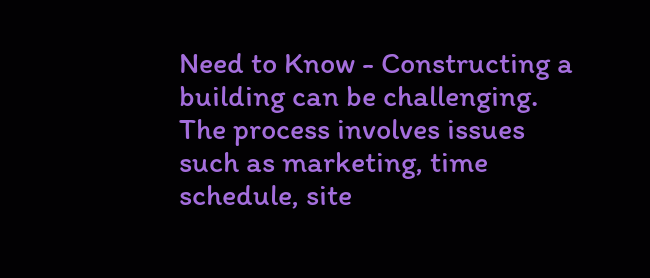Need to Know - Constructing a building can be challenging. The process involves issues such as marketing, time schedule, site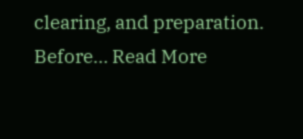clearing, and preparation. Before… Read More